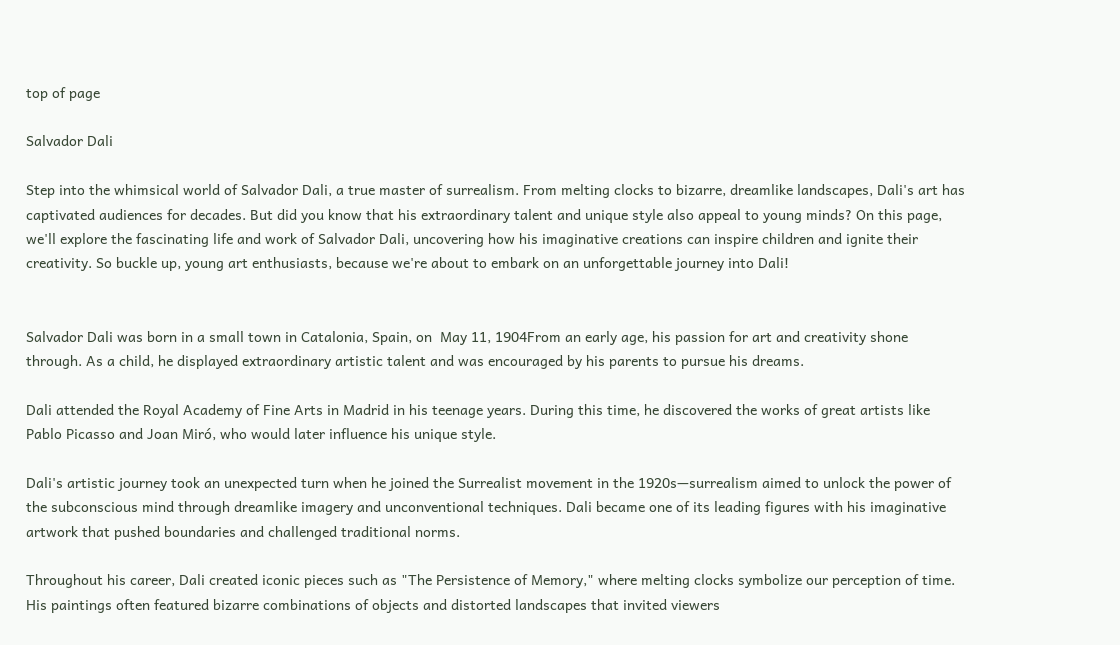top of page

Salvador Dali

Step into the whimsical world of Salvador Dali, a true master of surrealism. From melting clocks to bizarre, dreamlike landscapes, Dali's art has captivated audiences for decades. But did you know that his extraordinary talent and unique style also appeal to young minds? On this page, we'll explore the fascinating life and work of Salvador Dali, uncovering how his imaginative creations can inspire children and ignite their creativity. So buckle up, young art enthusiasts, because we're about to embark on an unforgettable journey into Dali!


Salvador Dali was born in a small town in Catalonia, Spain, on  May 11, 1904From an early age, his passion for art and creativity shone through. As a child, he displayed extraordinary artistic talent and was encouraged by his parents to pursue his dreams.

Dali attended the Royal Academy of Fine Arts in Madrid in his teenage years. During this time, he discovered the works of great artists like Pablo Picasso and Joan Miró, who would later influence his unique style.

Dali's artistic journey took an unexpected turn when he joined the Surrealist movement in the 1920s—surrealism aimed to unlock the power of the subconscious mind through dreamlike imagery and unconventional techniques. Dali became one of its leading figures with his imaginative artwork that pushed boundaries and challenged traditional norms.

Throughout his career, Dali created iconic pieces such as "The Persistence of Memory," where melting clocks symbolize our perception of time. His paintings often featured bizarre combinations of objects and distorted landscapes that invited viewers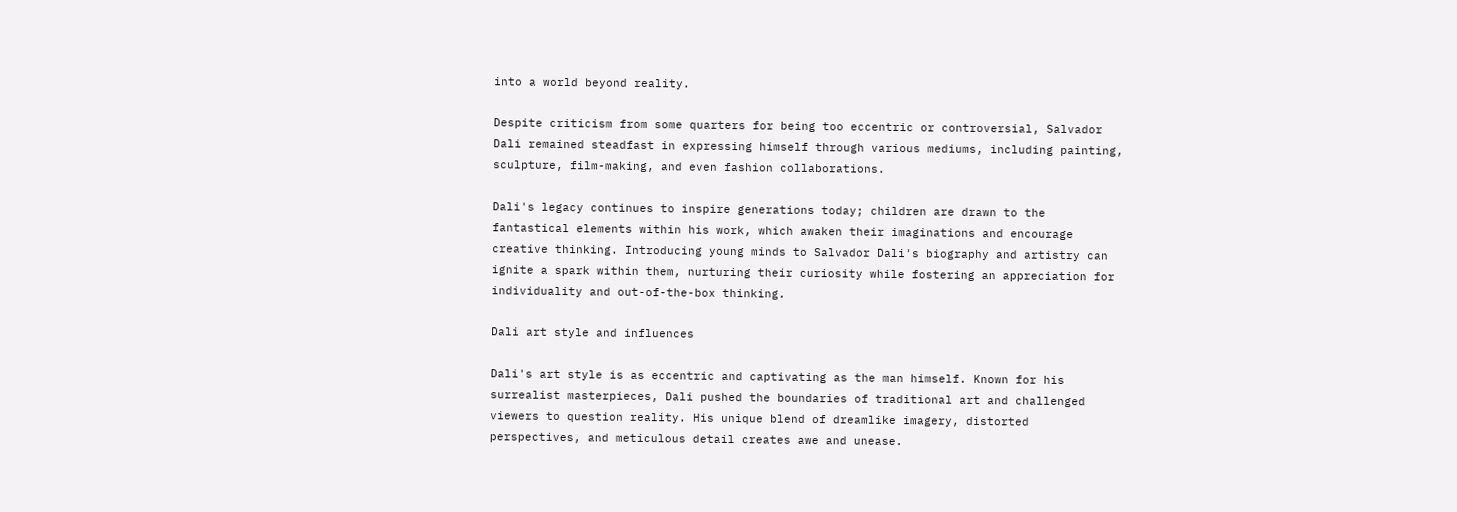into a world beyond reality.

Despite criticism from some quarters for being too eccentric or controversial, Salvador Dali remained steadfast in expressing himself through various mediums, including painting, sculpture, film-making, and even fashion collaborations.

Dali's legacy continues to inspire generations today; children are drawn to the fantastical elements within his work, which awaken their imaginations and encourage creative thinking. Introducing young minds to Salvador Dali's biography and artistry can ignite a spark within them, nurturing their curiosity while fostering an appreciation for individuality and out-of-the-box thinking.

Dali art style and influences

Dali's art style is as eccentric and captivating as the man himself. Known for his surrealist masterpieces, Dali pushed the boundaries of traditional art and challenged viewers to question reality. His unique blend of dreamlike imagery, distorted perspectives, and meticulous detail creates awe and unease.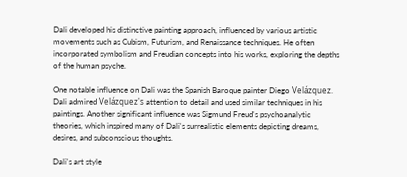Dali developed his distinctive painting approach, influenced by various artistic movements such as Cubism, Futurism, and Renaissance techniques. He often incorporated symbolism and Freudian concepts into his works, exploring the depths of the human psyche.

One notable influence on Dali was the Spanish Baroque painter Diego Velázquez. Dali admired Velázquez's attention to detail and used similar techniques in his paintings. Another significant influence was Sigmund Freud's psychoanalytic theories, which inspired many of Dali's surrealistic elements depicting dreams, desires, and subconscious thoughts.

Dali's art style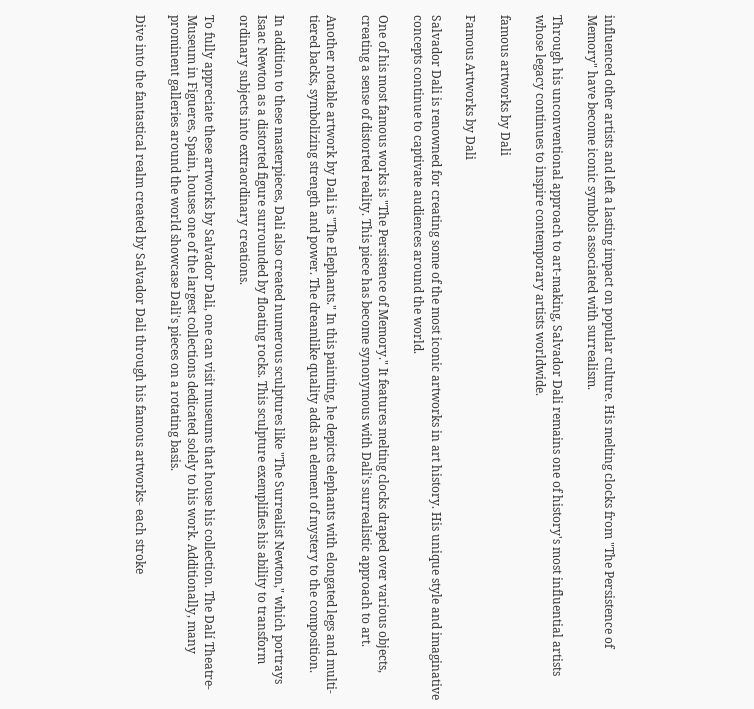influenced other artists and left a lasting impact on popular culture. His melting clocks from "The Persistence of Memory" have become iconic symbols associated with surrealism.

Through his unconventional approach to art-making, Salvador Dali remains one of history's most influential artists whose legacy continues to inspire contemporary artists worldwide.

famous artworks by Dali

Famous Artworks by Dali

Salvador Dali is renowned for creating some of the most iconic artworks in art history. His unique style and imaginative concepts continue to captivate audiences around the world.

One of his most famous works is "The Persistence of Memory." It features melting clocks draped over various objects, creating a sense of distorted reality. This piece has become synonymous with Dali's surrealistic approach to art.

Another notable artwork by Dali is "The Elephants." In this painting, he depicts elephants with elongated legs and multi-tiered backs, symbolizing strength and power. The dreamlike quality adds an element of mystery to the composition.

In addition to these masterpieces, Dali also created numerous sculptures like "The Surrealist Newton," which portrays Isaac Newton as a distorted figure surrounded by floating rocks. This sculpture exemplifies his ability to transform ordinary subjects into extraordinary creations.

To fully appreciate these artworks by Salvador Dali, one can visit museums that house his collection. The Dalí Theatre-Museum in Figueres, Spain, houses one of the largest collections dedicated solely to his work. Additionally, many prominent galleries around the world showcase Dali's pieces on a rotating basis.

Dive into the fantastical realm created by Salvador Dali through his famous artworks- each stroke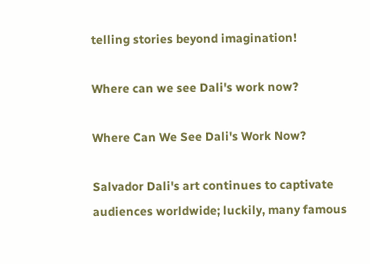telling stories beyond imagination!

Where can we see Dali's work now?

Where Can We See Dali's Work Now?

Salvador Dali's art continues to captivate audiences worldwide; luckily, many famous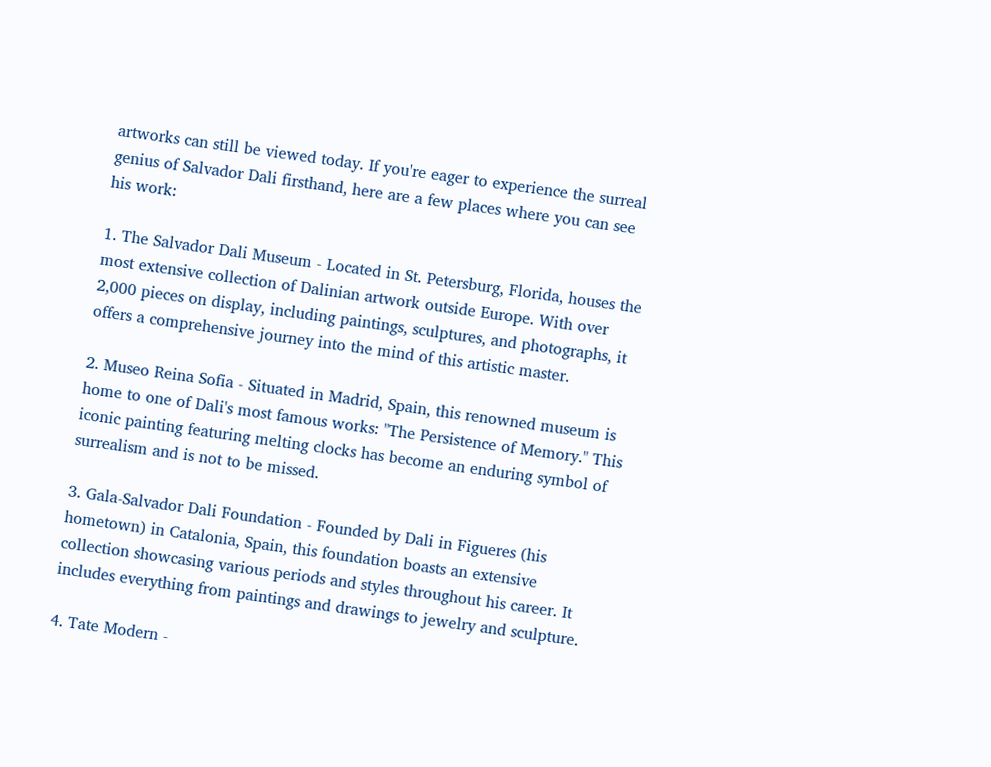artworks can still be viewed today. If you're eager to experience the surreal genius of Salvador Dali firsthand, here are a few places where you can see his work:

1. The Salvador Dali Museum - Located in St. Petersburg, Florida, houses the most extensive collection of Dalinian artwork outside Europe. With over 2,000 pieces on display, including paintings, sculptures, and photographs, it offers a comprehensive journey into the mind of this artistic master.

2. Museo Reina Sofia - Situated in Madrid, Spain, this renowned museum is home to one of Dali's most famous works: "The Persistence of Memory." This iconic painting featuring melting clocks has become an enduring symbol of surrealism and is not to be missed.

3. Gala-Salvador Dali Foundation - Founded by Dali in Figueres (his hometown) in Catalonia, Spain, this foundation boasts an extensive collection showcasing various periods and styles throughout his career. It includes everything from paintings and drawings to jewelry and sculpture.

4. Tate Modern -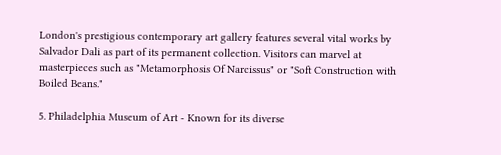London's prestigious contemporary art gallery features several vital works by Salvador Dali as part of its permanent collection. Visitors can marvel at masterpieces such as "Metamorphosis Of Narcissus" or "Soft Construction with Boiled Beans."

5. Philadelphia Museum of Art - Known for its diverse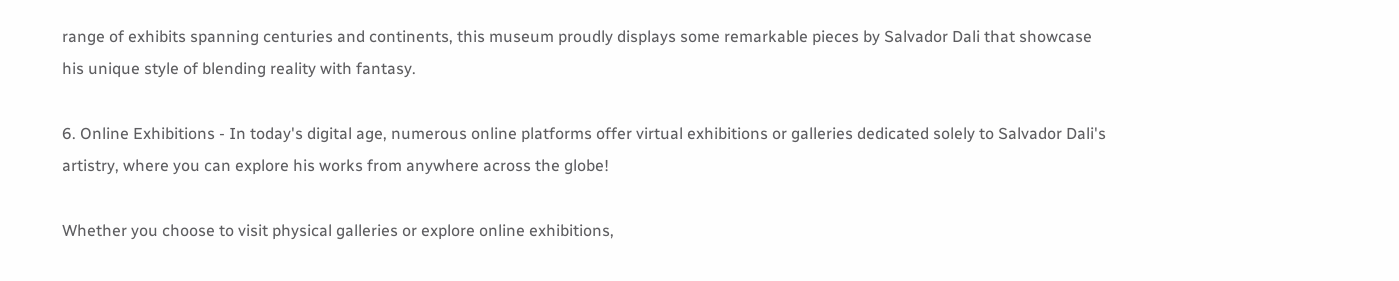range of exhibits spanning centuries and continents, this museum proudly displays some remarkable pieces by Salvador Dali that showcase his unique style of blending reality with fantasy.

6. Online Exhibitions - In today's digital age, numerous online platforms offer virtual exhibitions or galleries dedicated solely to Salvador Dali's artistry, where you can explore his works from anywhere across the globe!

Whether you choose to visit physical galleries or explore online exhibitions,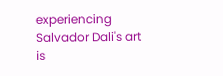experiencing Salvador Dali's art is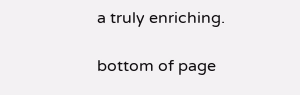a truly enriching.

bottom of page